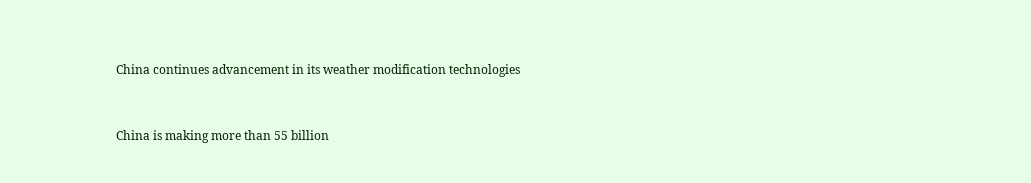China continues advancement in its weather modification technologies


China is making more than 55 billion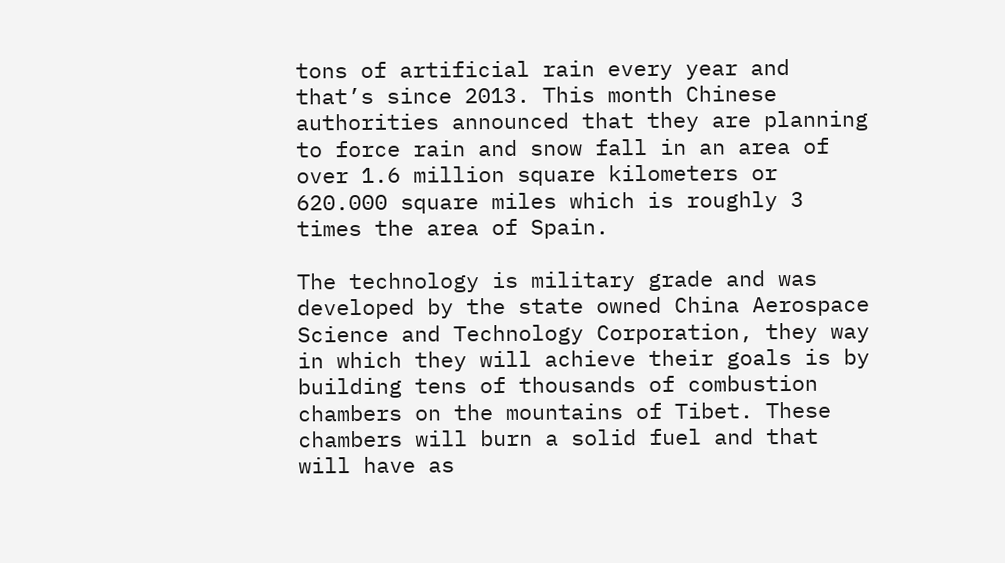tons of artificial rain every year and that’s since 2013. This month Chinese authorities announced that they are planning to force rain and snow fall in an area of over 1.6 million square kilometers or 620.000 square miles which is roughly 3 times the area of Spain.

The technology is military grade and was developed by the state owned China Aerospace Science and Technology Corporation, they way in which they will achieve their goals is by building tens of thousands of combustion chambers on the mountains of Tibet. These chambers will burn a solid fuel and that will have as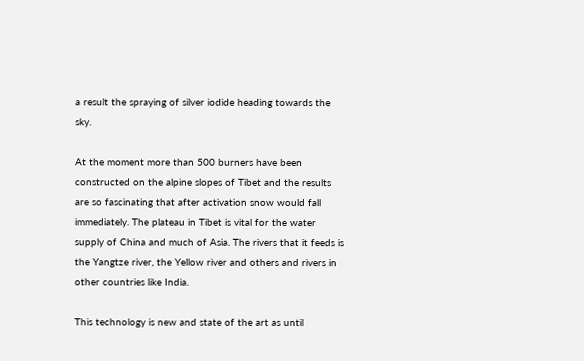a result the spraying of silver iodide heading towards the sky.

At the moment more than 500 burners have been constructed on the alpine slopes of Tibet and the results are so fascinating that after activation snow would fall immediately. The plateau in Tibet is vital for the water supply of China and much of Asia. The rivers that it feeds is the Yangtze river, the Yellow river and others and rivers in other countries like India.

This technology is new and state of the art as until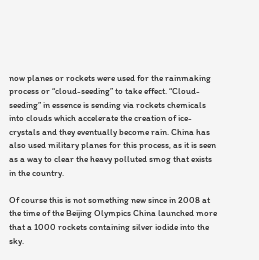now planes or rockets were used for the rainmaking process or “cloud-seeding” to take effect. “Cloud-seeding” in essence is sending via rockets chemicals into clouds which accelerate the creation of ice-crystals and they eventually become rain. China has also used military planes for this process, as it is seen as a way to clear the heavy polluted smog that exists in the country.

Of course this is not something new since in 2008 at the time of the Beijing Olympics China launched more that a 1000 rockets containing silver iodide into the sky.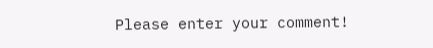Please enter your comment!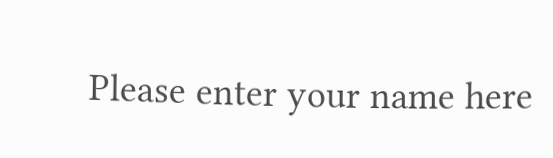Please enter your name here